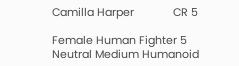Camilla Harper             CR 5

Female Human Fighter 5
Neutral Medium Humanoid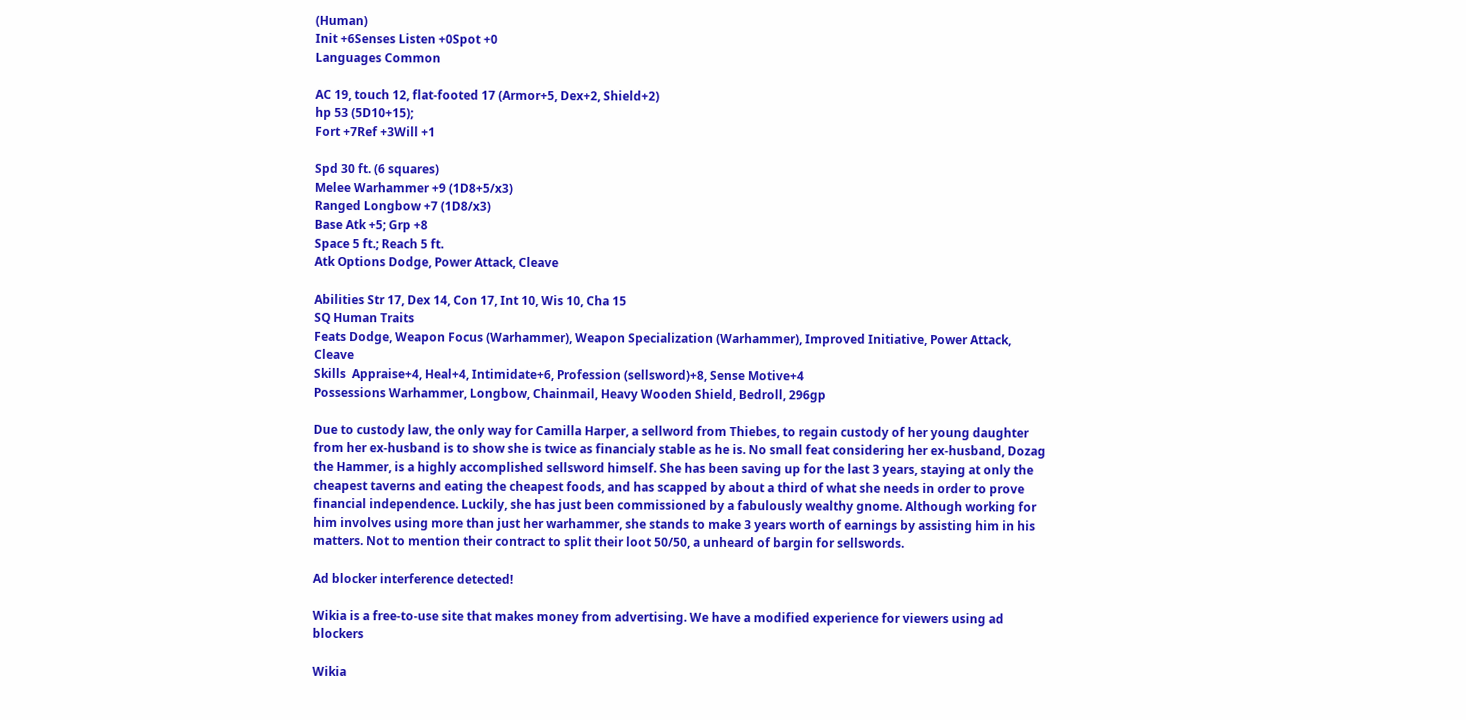(Human)
Init +6Senses Listen +0Spot +0
Languages Common

AC 19, touch 12, flat-footed 17 (Armor+5, Dex+2, Shield+2)
hp 53 (5D10+15);
Fort +7Ref +3Will +1

Spd 30 ft. (6 squares)
Melee Warhammer +9 (1D8+5/x3)
Ranged Longbow +7 (1D8/x3)
Base Atk +5; Grp +8
Space 5 ft.; Reach 5 ft.
Atk Options Dodge, Power Attack, Cleave

Abilities Str 17, Dex 14, Con 17, Int 10, Wis 10, Cha 15
SQ Human Traits
Feats Dodge, Weapon Focus (Warhammer), Weapon Specialization (Warhammer), Improved Initiative, Power Attack, Cleave
Skills  Appraise+4, Heal+4, Intimidate+6, Profession (sellsword)+8, Sense Motive+4
Possessions Warhammer, Longbow, Chainmail, Heavy Wooden Shield, Bedroll, 296gp

Due to custody law, the only way for Camilla Harper, a sellword from Thiebes, to regain custody of her young daughter from her ex-husband is to show she is twice as financialy stable as he is. No small feat considering her ex-husband, Dozag the Hammer, is a highly accomplished sellsword himself. She has been saving up for the last 3 years, staying at only the cheapest taverns and eating the cheapest foods, and has scapped by about a third of what she needs in order to prove financial independence. Luckily, she has just been commissioned by a fabulously wealthy gnome. Although working for him involves using more than just her warhammer, she stands to make 3 years worth of earnings by assisting him in his matters. Not to mention their contract to split their loot 50/50, a unheard of bargin for sellswords.

Ad blocker interference detected!

Wikia is a free-to-use site that makes money from advertising. We have a modified experience for viewers using ad blockers

Wikia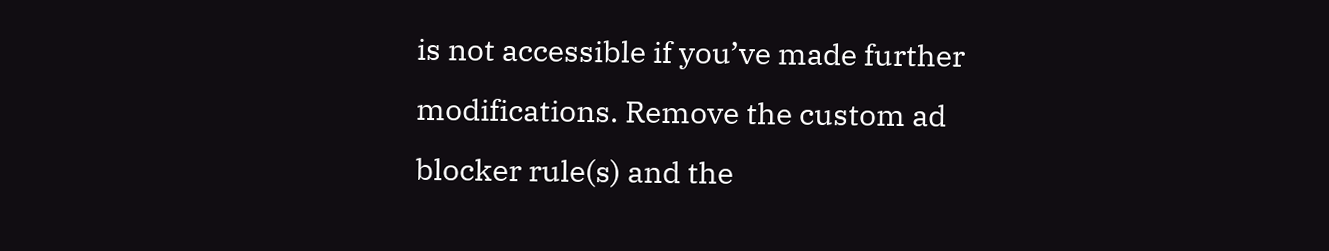is not accessible if you’ve made further modifications. Remove the custom ad blocker rule(s) and the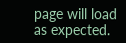page will load as expected.